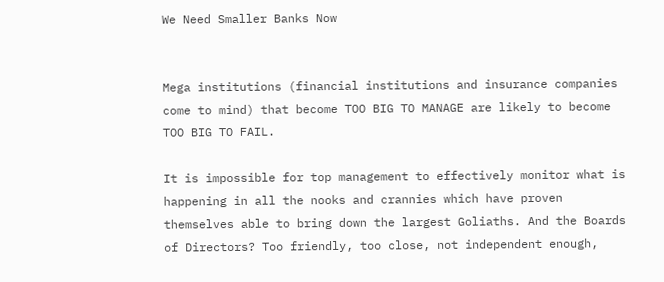We Need Smaller Banks Now


Mega institutions (financial institutions and insurance companies come to mind) that become TOO BIG TO MANAGE are likely to become TOO BIG TO FAIL.

It is impossible for top management to effectively monitor what is happening in all the nooks and crannies which have proven themselves able to bring down the largest Goliaths. And the Boards of Directors? Too friendly, too close, not independent enough,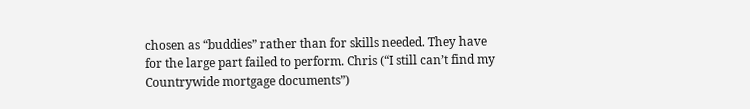chosen as “buddies” rather than for skills needed. They have for the large part failed to perform. Chris (“I still can’t find my Countrywide mortgage documents”)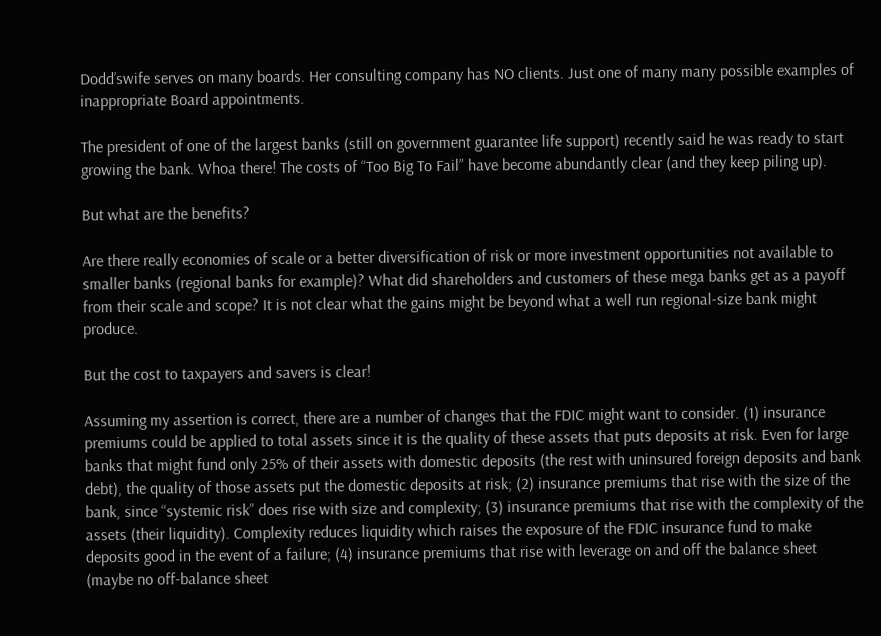Dodd’swife serves on many boards. Her consulting company has NO clients. Just one of many many possible examples of inappropriate Board appointments.

The president of one of the largest banks (still on government guarantee life support) recently said he was ready to start growing the bank. Whoa there! The costs of “Too Big To Fail” have become abundantly clear (and they keep piling up).

But what are the benefits?

Are there really economies of scale or a better diversification of risk or more investment opportunities not available to smaller banks (regional banks for example)? What did shareholders and customers of these mega banks get as a payoff from their scale and scope? It is not clear what the gains might be beyond what a well run regional-size bank might produce.

But the cost to taxpayers and savers is clear!

Assuming my assertion is correct, there are a number of changes that the FDIC might want to consider. (1) insurance premiums could be applied to total assets since it is the quality of these assets that puts deposits at risk. Even for large banks that might fund only 25% of their assets with domestic deposits (the rest with uninsured foreign deposits and bank debt), the quality of those assets put the domestic deposits at risk; (2) insurance premiums that rise with the size of the bank, since “systemic risk” does rise with size and complexity; (3) insurance premiums that rise with the complexity of the assets (their liquidity). Complexity reduces liquidity which raises the exposure of the FDIC insurance fund to make deposits good in the event of a failure; (4) insurance premiums that rise with leverage on and off the balance sheet (maybe no off-balance sheet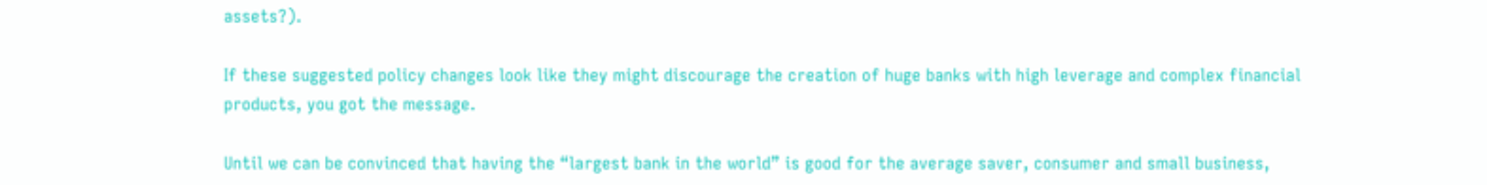assets?).

If these suggested policy changes look like they might discourage the creation of huge banks with high leverage and complex financial products, you got the message.

Until we can be convinced that having the “largest bank in the world” is good for the average saver, consumer and small business,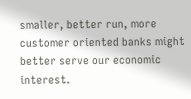smaller, better run, more customer oriented banks might better serve our economic interest.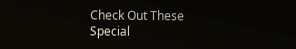Check Out These Special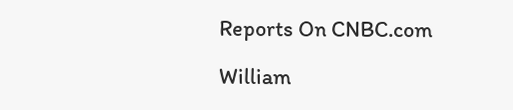Reports On CNBC.com

William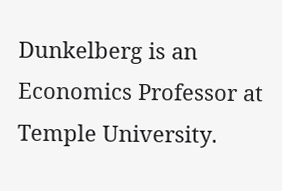Dunkelberg is an Economics Professor at Temple University.